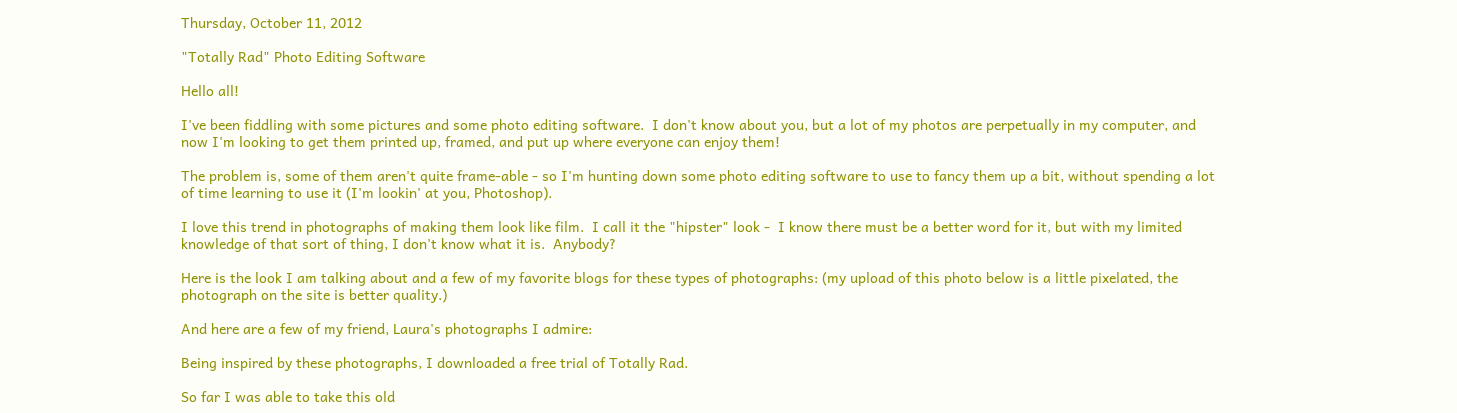Thursday, October 11, 2012

"Totally Rad" Photo Editing Software

Hello all!

I've been fiddling with some pictures and some photo editing software.  I don't know about you, but a lot of my photos are perpetually in my computer, and now I'm looking to get them printed up, framed, and put up where everyone can enjoy them!

The problem is, some of them aren't quite frame-able - so I'm hunting down some photo editing software to use to fancy them up a bit, without spending a lot of time learning to use it (I'm lookin' at you, Photoshop).

I love this trend in photographs of making them look like film.  I call it the "hipster" look -  I know there must be a better word for it, but with my limited knowledge of that sort of thing, I don't know what it is.  Anybody?

Here is the look I am talking about and a few of my favorite blogs for these types of photographs: (my upload of this photo below is a little pixelated, the photograph on the site is better quality.)

And here are a few of my friend, Laura's photographs I admire:

Being inspired by these photographs, I downloaded a free trial of Totally Rad.

So far I was able to take this old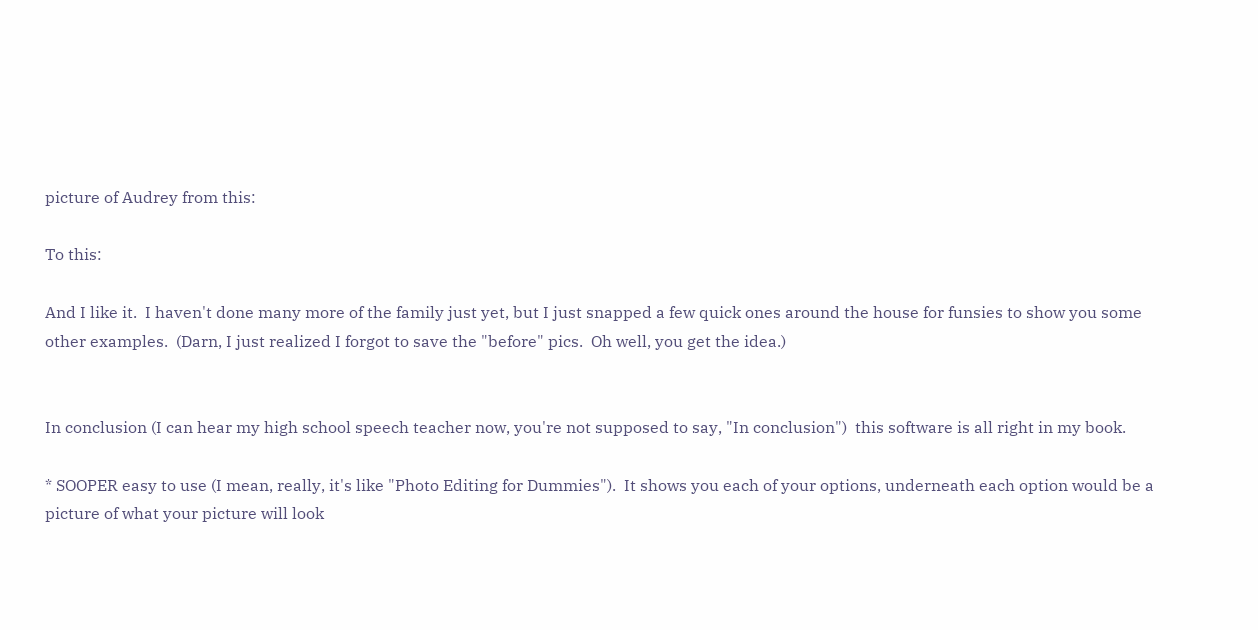picture of Audrey from this:

To this:

And I like it.  I haven't done many more of the family just yet, but I just snapped a few quick ones around the house for funsies to show you some other examples.  (Darn, I just realized I forgot to save the "before" pics.  Oh well, you get the idea.)


In conclusion (I can hear my high school speech teacher now, you're not supposed to say, "In conclusion")  this software is all right in my book.

* SOOPER easy to use (I mean, really, it's like "Photo Editing for Dummies").  It shows you each of your options, underneath each option would be a picture of what your picture will look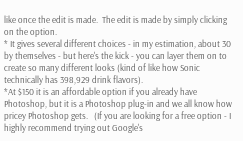like once the edit is made.  The edit is made by simply clicking on the option.
* It gives several different choices - in my estimation, about 30 by themselves - but here's the kick - you can layer them on to create so many different looks (kind of like how Sonic technically has 398,929 drink flavors).
*At $150 it is an affordable option if you already have Photoshop, but it is a Photoshop plug-in and we all know how pricey Photoshop gets.   (If you are looking for a free option - I highly recommend trying out Google's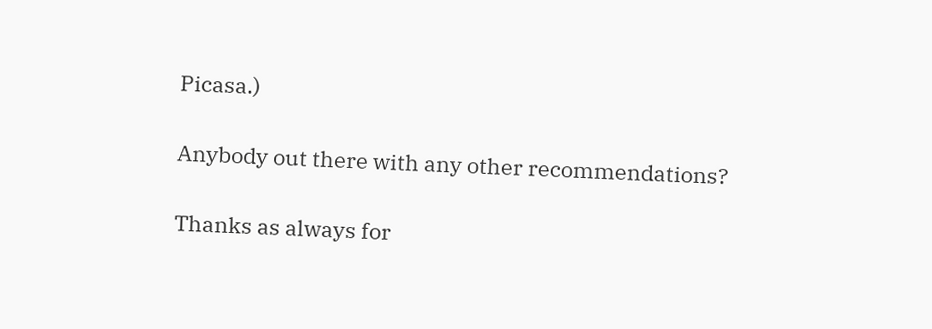Picasa.)

Anybody out there with any other recommendations?

Thanks as always for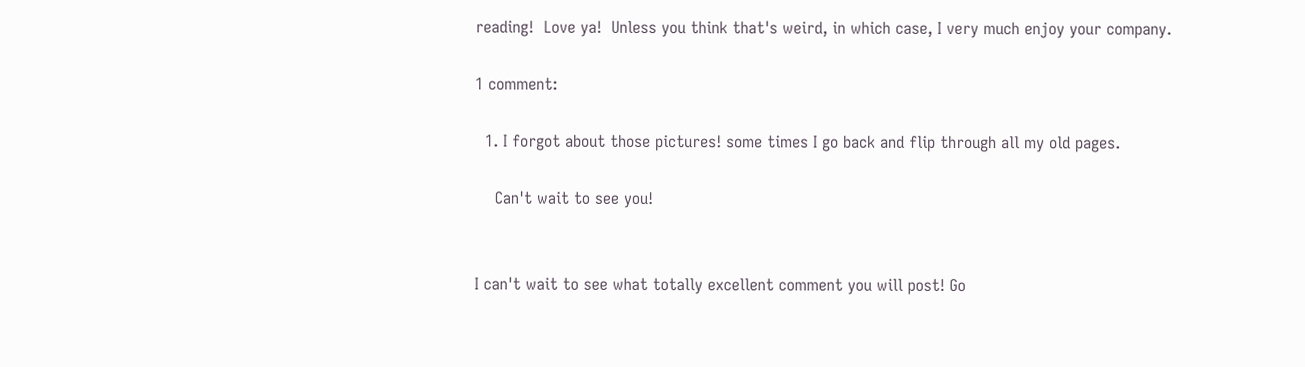reading!  Love ya!  Unless you think that's weird, in which case, I very much enjoy your company.

1 comment:

  1. I forgot about those pictures! some times I go back and flip through all my old pages.

    Can't wait to see you!


I can't wait to see what totally excellent comment you will post! Go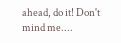ahead, do it! Don't mind me....